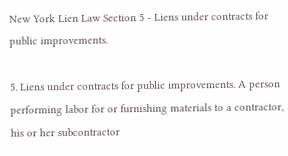New York Lien Law Section 5 - Liens under contracts for public improvements.

5. Liens under contracts for public improvements. A person performing labor for or furnishing materials to a contractor, his or her subcontractor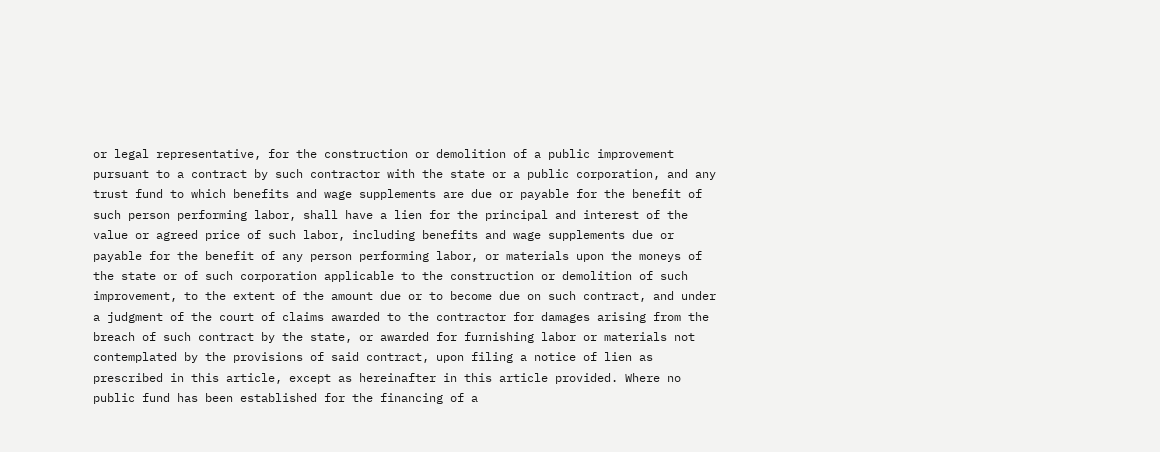or legal representative, for the construction or demolition of a public improvement pursuant to a contract by such contractor with the state or a public corporation, and any trust fund to which benefits and wage supplements are due or payable for the benefit of such person performing labor, shall have a lien for the principal and interest of the value or agreed price of such labor, including benefits and wage supplements due or payable for the benefit of any person performing labor, or materials upon the moneys of the state or of such corporation applicable to the construction or demolition of such improvement, to the extent of the amount due or to become due on such contract, and under a judgment of the court of claims awarded to the contractor for damages arising from the breach of such contract by the state, or awarded for furnishing labor or materials not contemplated by the provisions of said contract, upon filing a notice of lien as prescribed in this article, except as hereinafter in this article provided. Where no public fund has been established for the financing of a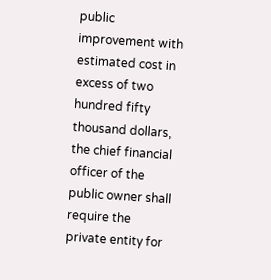public improvement with estimated cost in excess of two hundred fifty thousand dollars, the chief financial officer of the public owner shall require the private entity for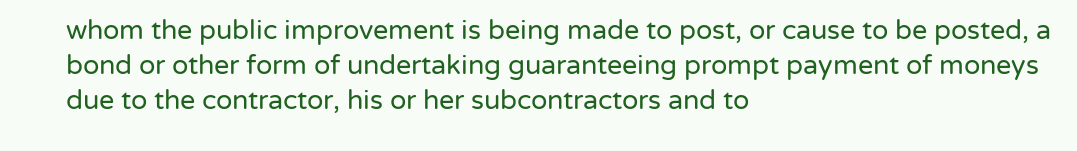whom the public improvement is being made to post, or cause to be posted, a bond or other form of undertaking guaranteeing prompt payment of moneys due to the contractor, his or her subcontractors and to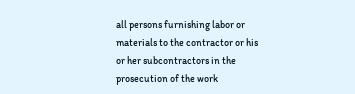all persons furnishing labor or materials to the contractor or his or her subcontractors in the prosecution of the work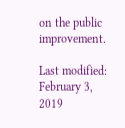on the public improvement.

Last modified: February 3, 2019